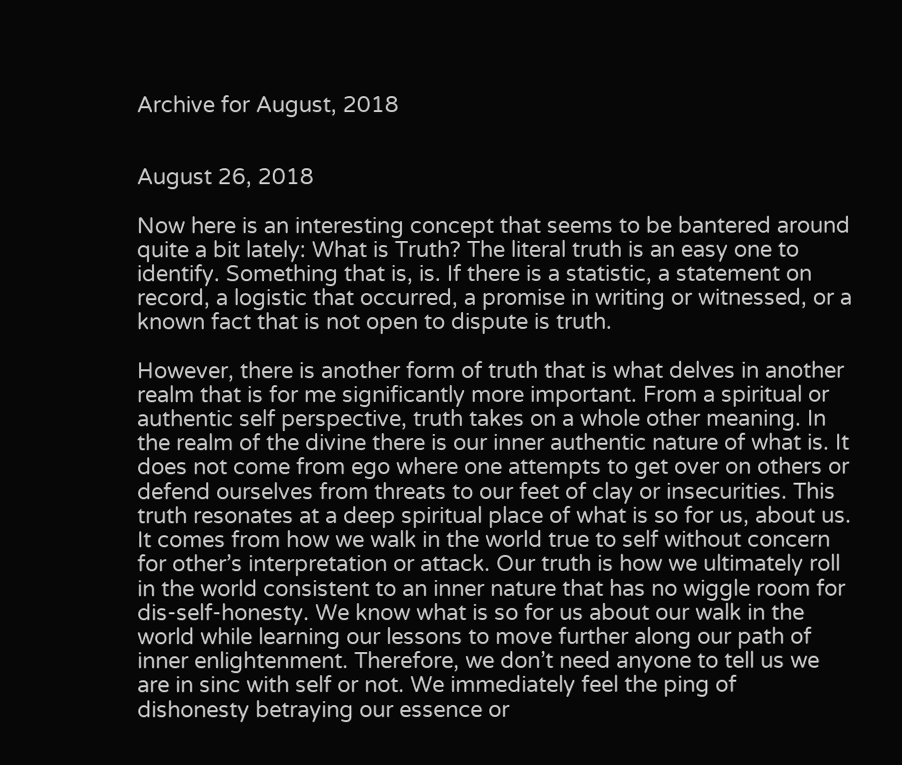Archive for August, 2018


August 26, 2018

Now here is an interesting concept that seems to be bantered around quite a bit lately: What is Truth? The literal truth is an easy one to identify. Something that is, is. If there is a statistic, a statement on record, a logistic that occurred, a promise in writing or witnessed, or a known fact that is not open to dispute is truth.

However, there is another form of truth that is what delves in another realm that is for me significantly more important. From a spiritual or authentic self perspective, truth takes on a whole other meaning. In the realm of the divine there is our inner authentic nature of what is. It does not come from ego where one attempts to get over on others or defend ourselves from threats to our feet of clay or insecurities. This truth resonates at a deep spiritual place of what is so for us, about us. It comes from how we walk in the world true to self without concern for other’s interpretation or attack. Our truth is how we ultimately roll in the world consistent to an inner nature that has no wiggle room for dis-self-honesty. We know what is so for us about our walk in the world while learning our lessons to move further along our path of inner enlightenment. Therefore, we don’t need anyone to tell us we are in sinc with self or not. We immediately feel the ping of dishonesty betraying our essence or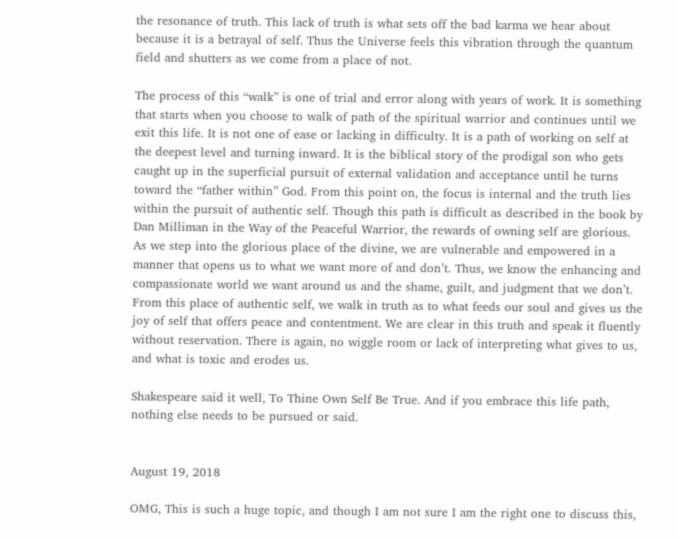the resonance of truth. This lack of truth is what sets off the bad karma we hear about because it is a betrayal of self. Thus the Universe feels this vibration through the quantum field and shutters as we come from a place of not.

The process of this “walk” is one of trial and error along with years of work. It is something that starts when you choose to walk of path of the spiritual warrior and continues until we exit this life. It is not one of ease or lacking in difficulty. It is a path of working on self at the deepest level and turning inward. It is the biblical story of the prodigal son who gets caught up in the superficial pursuit of external validation and acceptance until he turns toward the “father within” God. From this point on, the focus is internal and the truth lies within the pursuit of authentic self. Though this path is difficult as described in the book by Dan Milliman in the Way of the Peaceful Warrior, the rewards of owning self are glorious. As we step into the glorious place of the divine, we are vulnerable and empowered in a manner that opens us to what we want more of and don’t. Thus, we know the enhancing and compassionate world we want around us and the shame, guilt, and judgment that we don’t. From this place of authentic self, we walk in truth as to what feeds our soul and gives us the joy of self that offers peace and contentment. We are clear in this truth and speak it fluently without reservation. There is again, no wiggle room or lack of interpreting what gives to us, and what is toxic and erodes us.

Shakespeare said it well, To Thine Own Self Be True. And if you embrace this life path, nothing else needs to be pursued or said.


August 19, 2018

OMG, This is such a huge topic, and though I am not sure I am the right one to discuss this,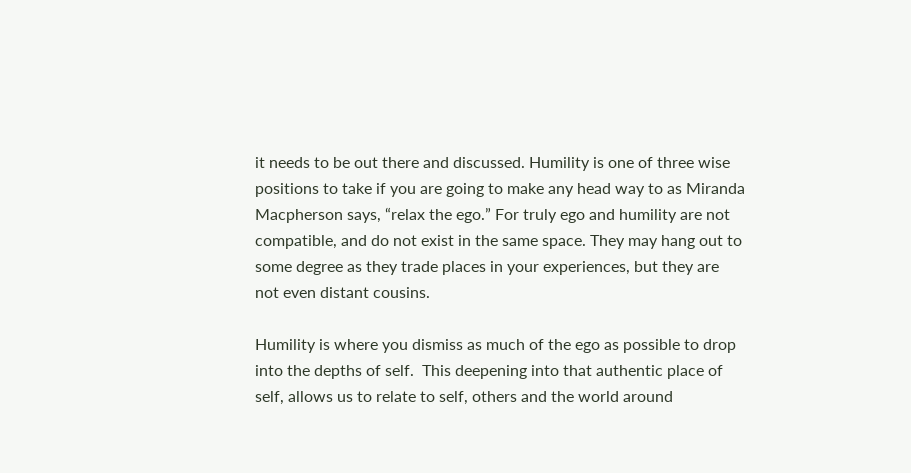it needs to be out there and discussed. Humility is one of three wise positions to take if you are going to make any head way to as Miranda Macpherson says, “relax the ego.” For truly ego and humility are not compatible, and do not exist in the same space. They may hang out to some degree as they trade places in your experiences, but they are not even distant cousins.

Humility is where you dismiss as much of the ego as possible to drop into the depths of self.  This deepening into that authentic place of self, allows us to relate to self, others and the world around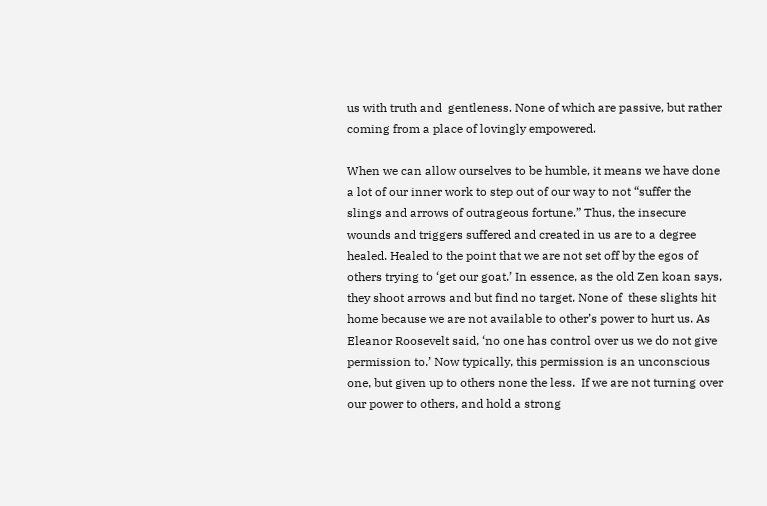us with truth and  gentleness. None of which are passive, but rather coming from a place of lovingly empowered.

When we can allow ourselves to be humble, it means we have done a lot of our inner work to step out of our way to not “suffer the slings and arrows of outrageous fortune.” Thus, the insecure wounds and triggers suffered and created in us are to a degree healed. Healed to the point that we are not set off by the egos of others trying to ‘get our goat.’ In essence, as the old Zen koan says, they shoot arrows and but find no target. None of  these slights hit home because we are not available to other’s power to hurt us. As Eleanor Roosevelt said, ‘no one has control over us we do not give permission to.’ Now typically, this permission is an unconscious one, but given up to others none the less.  If we are not turning over our power to others, and hold a strong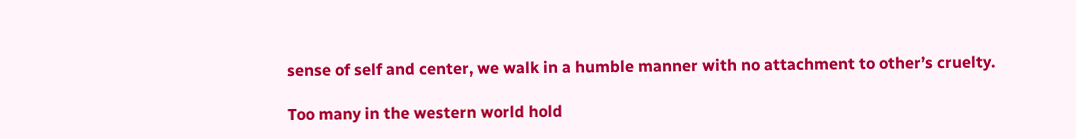sense of self and center, we walk in a humble manner with no attachment to other’s cruelty.

Too many in the western world hold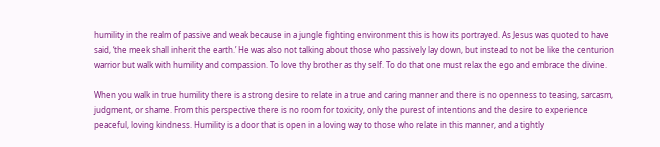humility in the realm of passive and weak because in a jungle fighting environment this is how its portrayed. As Jesus was quoted to have said, ‘the meek shall inherit the earth.’ He was also not talking about those who passively lay down, but instead to not be like the centurion warrior but walk with humility and compassion. To love thy brother as thy self. To do that one must relax the ego and embrace the divine.

When you walk in true humility there is a strong desire to relate in a true and caring manner and there is no openness to teasing, sarcasm, judgment, or shame. From this perspective there is no room for toxicity, only the purest of intentions and the desire to experience peaceful, loving kindness. Humility is a door that is open in a loving way to those who relate in this manner, and a tightly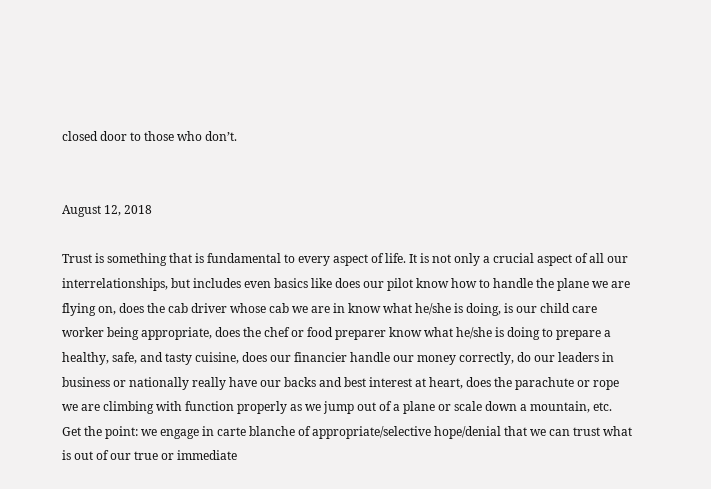closed door to those who don’t.


August 12, 2018

Trust is something that is fundamental to every aspect of life. It is not only a crucial aspect of all our interrelationships, but includes even basics like does our pilot know how to handle the plane we are flying on, does the cab driver whose cab we are in know what he/she is doing, is our child care worker being appropriate, does the chef or food preparer know what he/she is doing to prepare a healthy, safe, and tasty cuisine, does our financier handle our money correctly, do our leaders in business or nationally really have our backs and best interest at heart, does the parachute or rope we are climbing with function properly as we jump out of a plane or scale down a mountain, etc. Get the point: we engage in carte blanche of appropriate/selective hope/denial that we can trust what is out of our true or immediate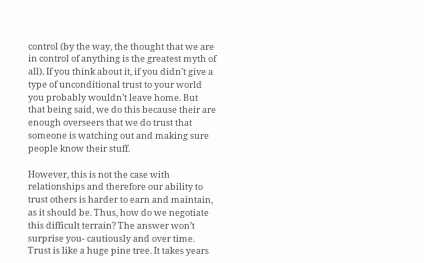control (by the way, the thought that we are in control of anything is the greatest myth of all). If you think about it, if you didn’t give a type of unconditional trust to your world you probably wouldn’t leave home. But that being said, we do this because their are enough overseers that we do trust that someone is watching out and making sure people know their stuff.

However, this is not the case with relationships and therefore our ability to trust others is harder to earn and maintain, as it should be. Thus, how do we negotiate this difficult terrain? The answer won’t surprise you- cautiously and over time. Trust is like a huge pine tree. It takes years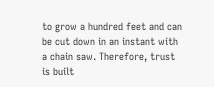to grow a hundred feet and can be cut down in an instant with a chain saw. Therefore, trust is built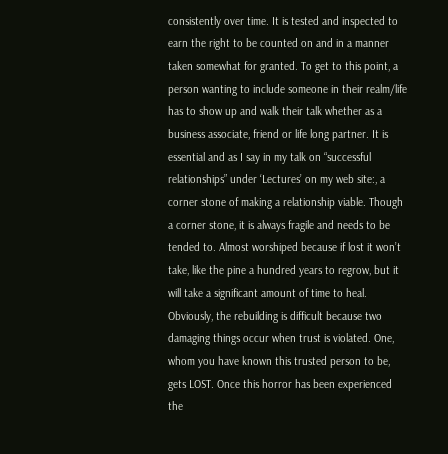consistently over time. It is tested and inspected to earn the right to be counted on and in a manner taken somewhat for granted. To get to this point, a person wanting to include someone in their realm/life has to show up and walk their talk whether as a business associate, friend or life long partner. It is essential and as I say in my talk on “successful relationships” under ‘Lectures’ on my web site:, a corner stone of making a relationship viable. Though a corner stone, it is always fragile and needs to be tended to. Almost worshiped because if lost it won’t take, like the pine a hundred years to regrow, but it will take a significant amount of time to heal. Obviously, the rebuilding is difficult because two damaging things occur when trust is violated. One, whom you have known this trusted person to be, gets LOST. Once this horror has been experienced the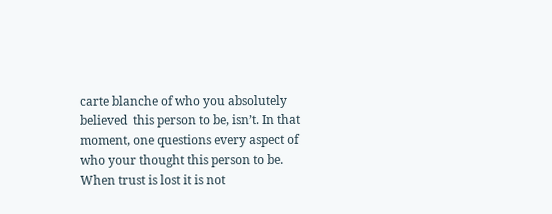carte blanche of who you absolutely believed  this person to be, isn’t. In that moment, one questions every aspect of who your thought this person to be. When trust is lost it is not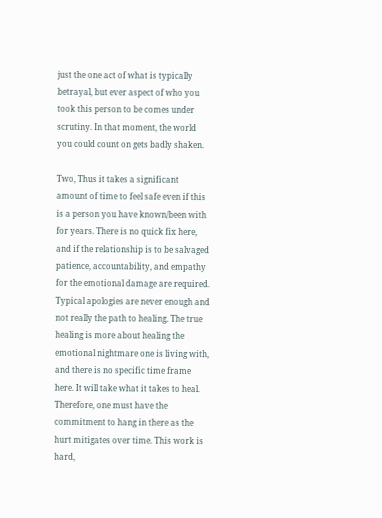just the one act of what is typically betrayal, but ever aspect of who you took this person to be comes under scrutiny. In that moment, the world you could count on gets badly shaken.

Two, Thus it takes a significant  amount of time to feel safe even if this is a person you have known/been with for years. There is no quick fix here, and if the relationship is to be salvaged patience, accountability, and empathy for the emotional damage are required. Typical apologies are never enough and not really the path to healing. The true healing is more about healing the emotional nightmare one is living with, and there is no specific time frame here. It will take what it takes to heal. Therefore, one must have the commitment to hang in there as the hurt mitigates over time. This work is hard,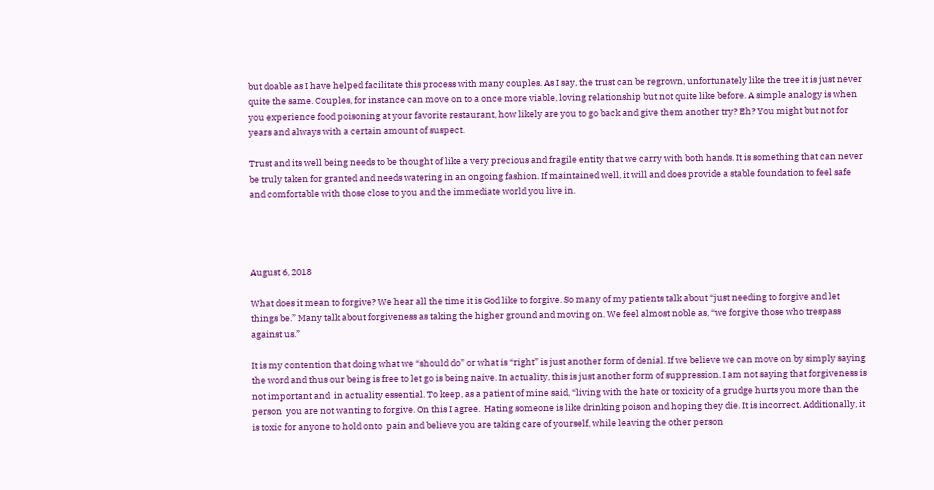but doable as I have helped facilitate this process with many couples. As I say, the trust can be regrown, unfortunately like the tree it is just never quite the same. Couples, for instance can move on to a once more viable, loving relationship but not quite like before. A simple analogy is when you experience food poisoning at your favorite restaurant, how likely are you to go back and give them another try? Eh? You might but not for years and always with a certain amount of suspect.

Trust and its well being needs to be thought of like a very precious and fragile entity that we carry with both hands. It is something that can never be truly taken for granted and needs watering in an ongoing fashion. If maintained well, it will and does provide a stable foundation to feel safe and comfortable with those close to you and the immediate world you live in.




August 6, 2018

What does it mean to forgive? We hear all the time it is God like to forgive. So many of my patients talk about “just needing to forgive and let things be.” Many talk about forgiveness as taking the higher ground and moving on. We feel almost noble as, “we forgive those who trespass against us.”

It is my contention that doing what we “should do” or what is “right” is just another form of denial. If we believe we can move on by simply saying the word and thus our being is free to let go is being naive. In actuality, this is just another form of suppression. I am not saying that forgiveness is not important and  in actuality essential. To keep, as a patient of mine said, “living with the hate or toxicity of a grudge hurts you more than the person  you are not wanting to forgive. On this I agree.  Hating someone is like drinking poison and hoping they die. It is incorrect. Additionally, it is toxic for anyone to hold onto  pain and believe you are taking care of yourself, while leaving the other person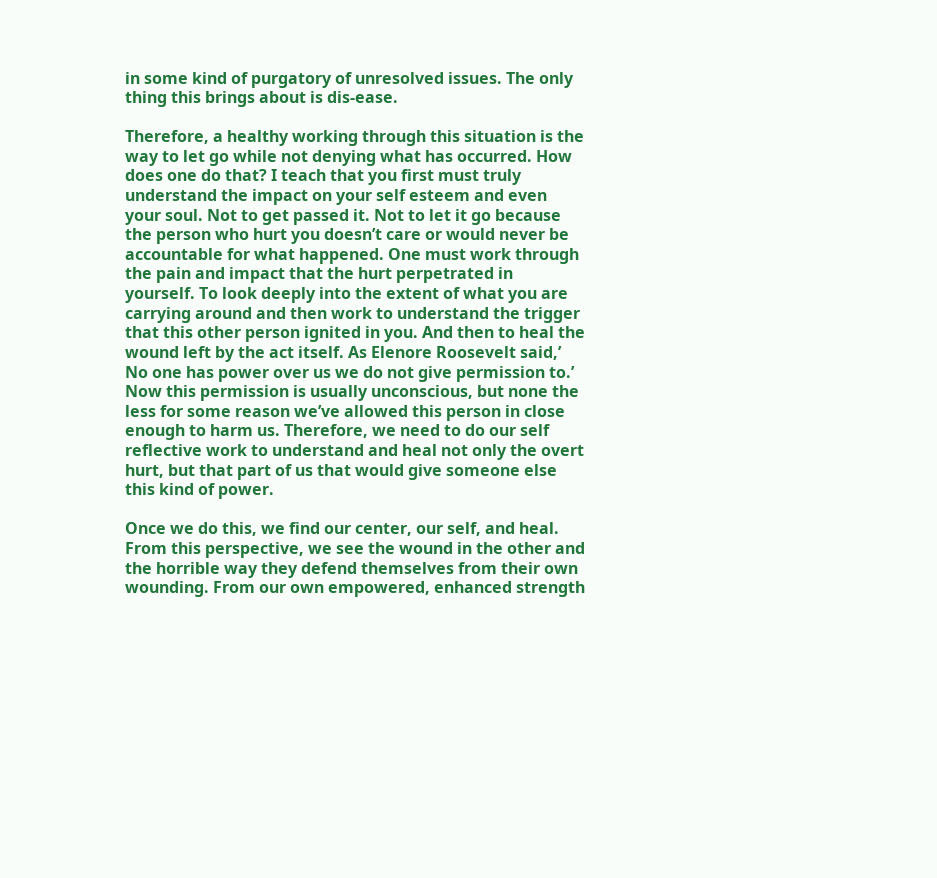in some kind of purgatory of unresolved issues. The only thing this brings about is dis-ease.

Therefore, a healthy working through this situation is the way to let go while not denying what has occurred. How does one do that? I teach that you first must truly understand the impact on your self esteem and even your soul. Not to get passed it. Not to let it go because the person who hurt you doesn’t care or would never be accountable for what happened. One must work through the pain and impact that the hurt perpetrated in yourself. To look deeply into the extent of what you are carrying around and then work to understand the trigger that this other person ignited in you. And then to heal the wound left by the act itself. As Elenore Roosevelt said,’ No one has power over us we do not give permission to.’ Now this permission is usually unconscious, but none the less for some reason we’ve allowed this person in close enough to harm us. Therefore, we need to do our self reflective work to understand and heal not only the overt hurt, but that part of us that would give someone else this kind of power.

Once we do this, we find our center, our self, and heal. From this perspective, we see the wound in the other and the horrible way they defend themselves from their own wounding. From our own empowered, enhanced strength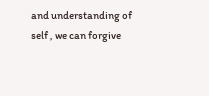and understanding of self , we can forgive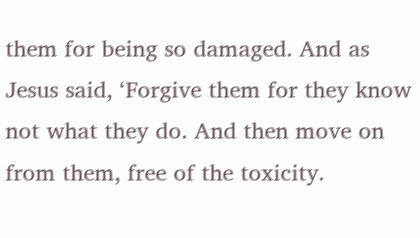them for being so damaged. And as Jesus said, ‘Forgive them for they know not what they do. And then move on from them, free of the toxicity.